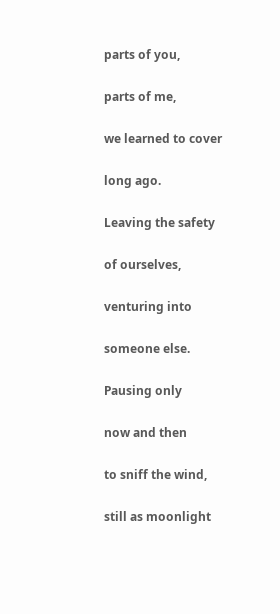parts of you,

parts of me,

we learned to cover

long ago.

Leaving the safety

of ourselves,

venturing into

someone else.

Pausing only

now and then

to sniff the wind,

still as moonlight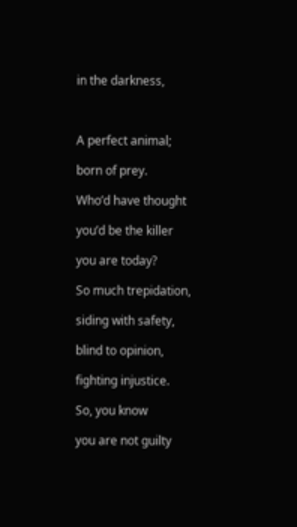in the darkness,



A perfect animal;

born of prey.

Who’d have thought

you’d be the killer

you are today?

So much trepidation,

siding with safety,

blind to opinion,

fighting injustice.

So, you know

you are not guilty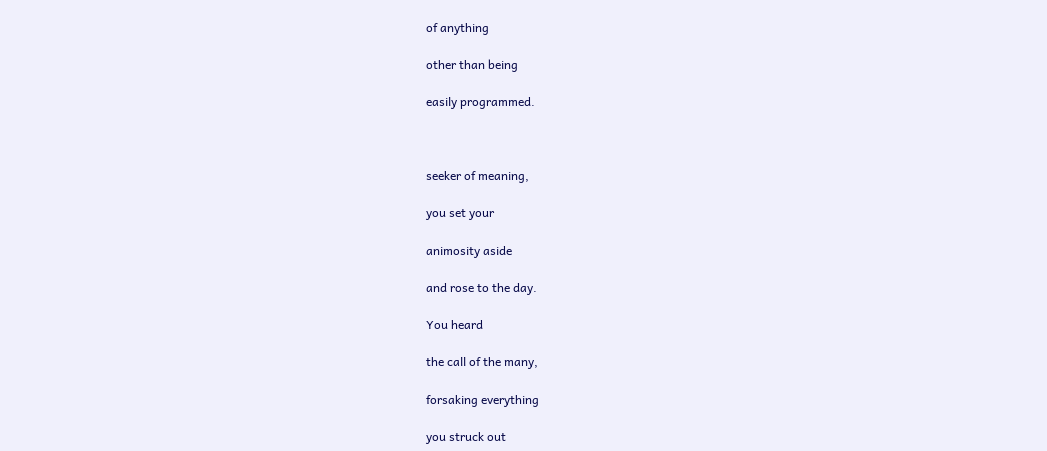of anything

other than being

easily programmed.



seeker of meaning,

you set your

animosity aside

and rose to the day.

You heard

the call of the many,

forsaking everything

you struck out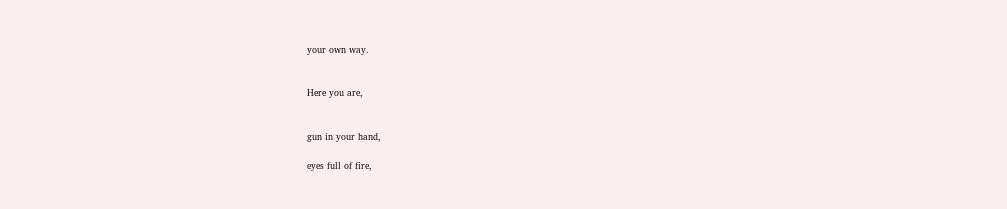your own way.


Here you are,


gun in your hand,

eyes full of fire,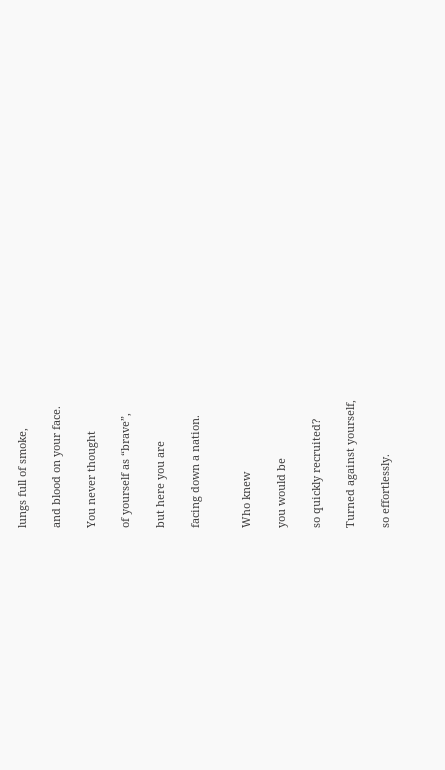lungs full of smoke,

and blood on your face.

You never thought

of yourself as “brave”,

but here you are

facing down a nation.


Who knew

you would be

so quickly recruited?

Turned against yourself,

so effortlessly.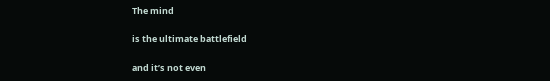The mind

is the ultimate battlefield

and it’s not even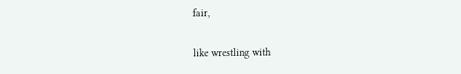fair,

like wrestling with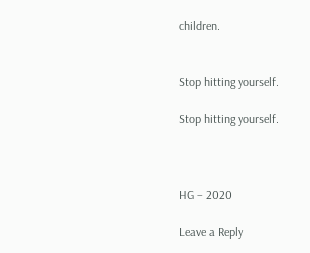children.


Stop hitting yourself.

Stop hitting yourself.



HG – 2020

Leave a Reply